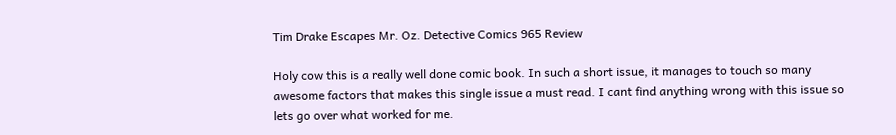Tim Drake Escapes Mr. Oz. Detective Comics 965 Review

Holy cow this is a really well done comic book. In such a short issue, it manages to touch so many awesome factors that makes this single issue a must read. I cant find anything wrong with this issue so lets go over what worked for me.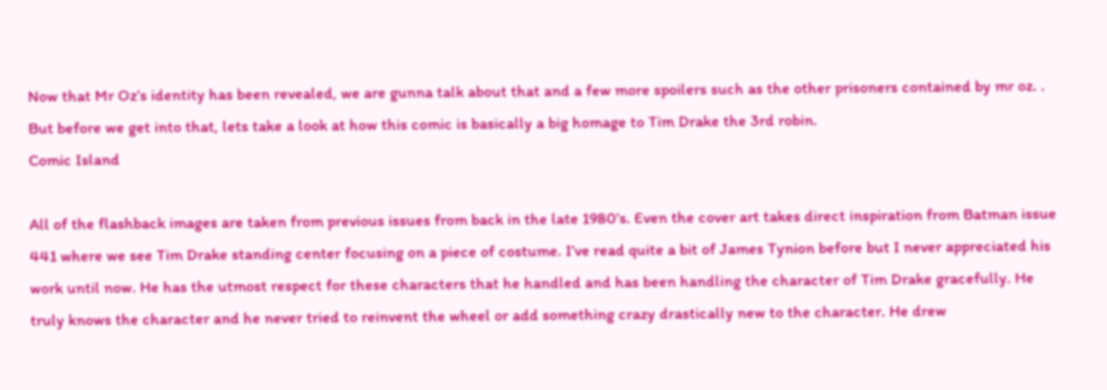Now that Mr Oz’s identity has been revealed, we are gunna talk about that and a few more spoilers such as the other prisoners contained by mr oz. . But before we get into that, lets take a look at how this comic is basically a big homage to Tim Drake the 3rd robin.
Comic Island

All of the flashback images are taken from previous issues from back in the late 1980’s. Even the cover art takes direct inspiration from Batman issue 441 where we see Tim Drake standing center focusing on a piece of costume. I’ve read quite a bit of James Tynion before but I never appreciated his work until now. He has the utmost respect for these characters that he handled and has been handling the character of Tim Drake gracefully. He truly knows the character and he never tried to reinvent the wheel or add something crazy drastically new to the character. He drew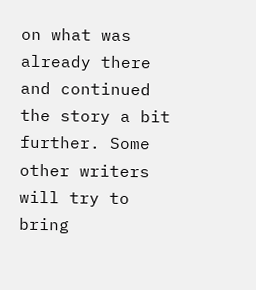on what was already there and continued the story a bit further. Some other writers will try to bring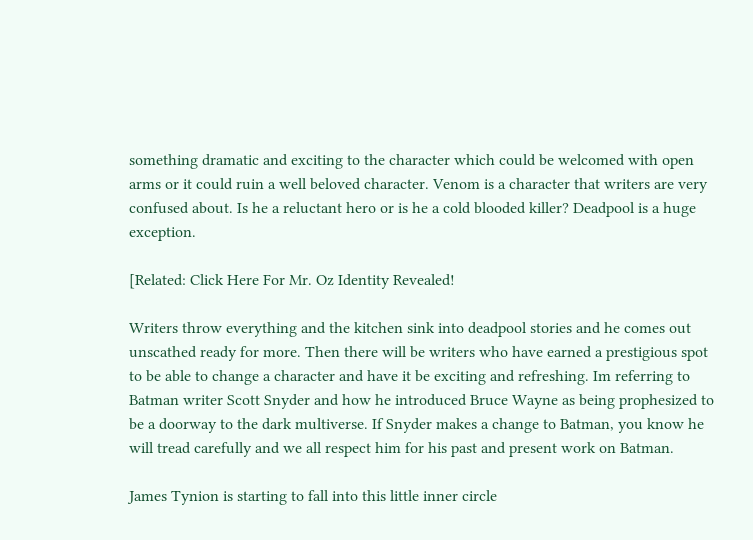something dramatic and exciting to the character which could be welcomed with open arms or it could ruin a well beloved character. Venom is a character that writers are very confused about. Is he a reluctant hero or is he a cold blooded killer? Deadpool is a huge exception.

[Related: Click Here For Mr. Oz Identity Revealed!

Writers throw everything and the kitchen sink into deadpool stories and he comes out unscathed ready for more. Then there will be writers who have earned a prestigious spot to be able to change a character and have it be exciting and refreshing. Im referring to Batman writer Scott Snyder and how he introduced Bruce Wayne as being prophesized to be a doorway to the dark multiverse. If Snyder makes a change to Batman, you know he will tread carefully and we all respect him for his past and present work on Batman.

James Tynion is starting to fall into this little inner circle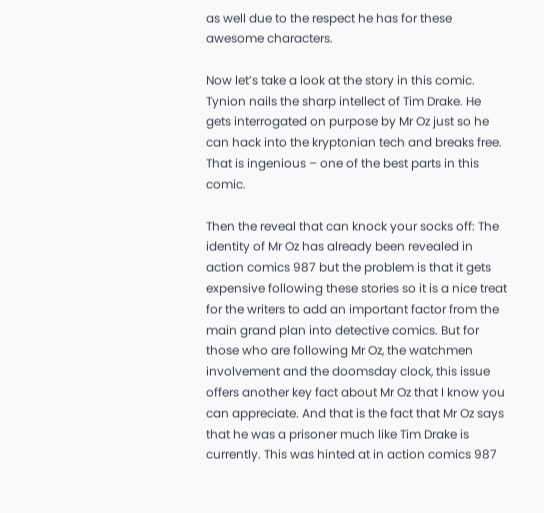as well due to the respect he has for these awesome characters.

Now let’s take a look at the story in this comic. Tynion nails the sharp intellect of Tim Drake. He gets interrogated on purpose by Mr Oz just so he can hack into the kryptonian tech and breaks free. That is ingenious – one of the best parts in this comic.

Then the reveal that can knock your socks off: The identity of Mr Oz has already been revealed in action comics 987 but the problem is that it gets expensive following these stories so it is a nice treat for the writers to add an important factor from the main grand plan into detective comics. But for those who are following Mr Oz, the watchmen involvement and the doomsday clock, this issue offers another key fact about Mr Oz that I know you can appreciate. And that is the fact that Mr Oz says that he was a prisoner much like Tim Drake is currently. This was hinted at in action comics 987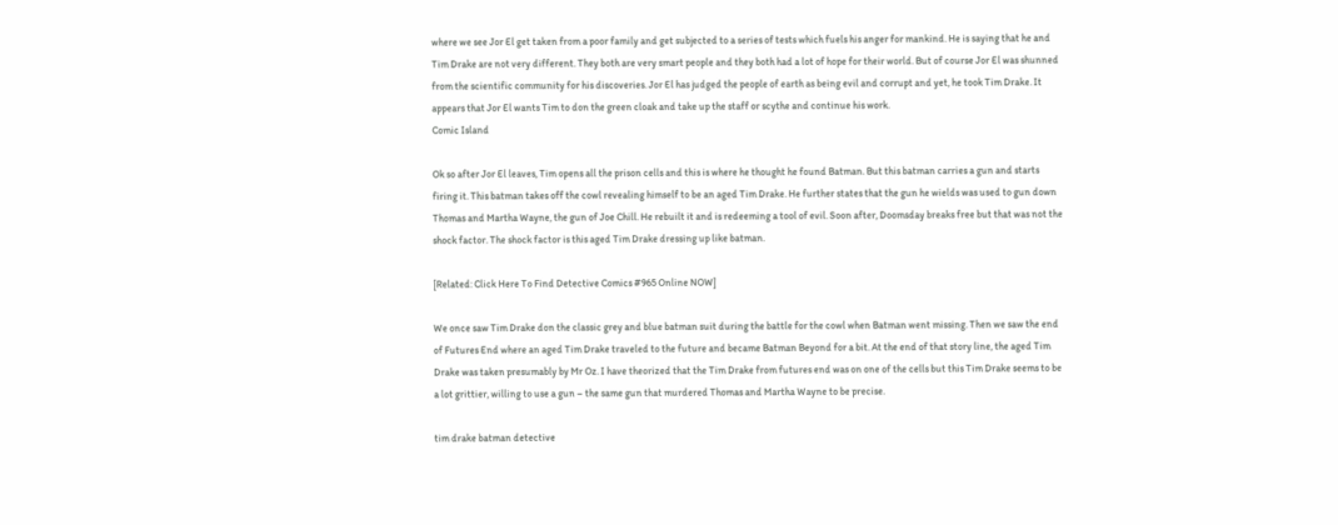where we see Jor El get taken from a poor family and get subjected to a series of tests which fuels his anger for mankind. He is saying that he and Tim Drake are not very different. They both are very smart people and they both had a lot of hope for their world. But of course Jor El was shunned from the scientific community for his discoveries. Jor El has judged the people of earth as being evil and corrupt and yet, he took Tim Drake. It appears that Jor El wants Tim to don the green cloak and take up the staff or scythe and continue his work.
Comic Island

Ok so after Jor El leaves, Tim opens all the prison cells and this is where he thought he found Batman. But this batman carries a gun and starts firing it. This batman takes off the cowl revealing himself to be an aged Tim Drake. He further states that the gun he wields was used to gun down Thomas and Martha Wayne, the gun of Joe Chill. He rebuilt it and is redeeming a tool of evil. Soon after, Doomsday breaks free but that was not the shock factor. The shock factor is this aged Tim Drake dressing up like batman.

[Related: Click Here To Find Detective Comics #965 Online NOW]

We once saw Tim Drake don the classic grey and blue batman suit during the battle for the cowl when Batman went missing. Then we saw the end of Futures End where an aged Tim Drake traveled to the future and became Batman Beyond for a bit. At the end of that story line, the aged Tim Drake was taken presumably by Mr Oz. I have theorized that the Tim Drake from futures end was on one of the cells but this Tim Drake seems to be a lot grittier, willing to use a gun – the same gun that murdered Thomas and Martha Wayne to be precise.

tim drake batman detective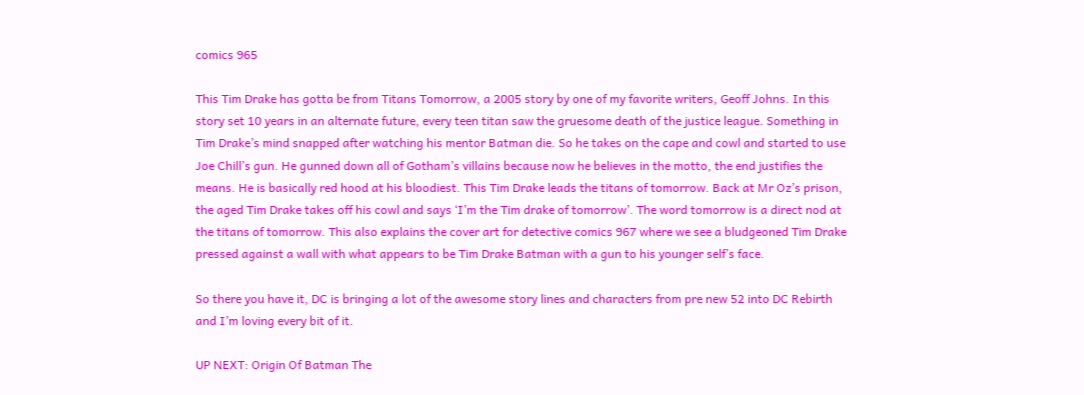comics 965

This Tim Drake has gotta be from Titans Tomorrow, a 2005 story by one of my favorite writers, Geoff Johns. In this story set 10 years in an alternate future, every teen titan saw the gruesome death of the justice league. Something in Tim Drake’s mind snapped after watching his mentor Batman die. So he takes on the cape and cowl and started to use Joe Chill’s gun. He gunned down all of Gotham’s villains because now he believes in the motto, the end justifies the means. He is basically red hood at his bloodiest. This Tim Drake leads the titans of tomorrow. Back at Mr Oz’s prison, the aged Tim Drake takes off his cowl and says ‘I’m the Tim drake of tomorrow’. The word tomorrow is a direct nod at the titans of tomorrow. This also explains the cover art for detective comics 967 where we see a bludgeoned Tim Drake pressed against a wall with what appears to be Tim Drake Batman with a gun to his younger self’s face.

So there you have it, DC is bringing a lot of the awesome story lines and characters from pre new 52 into DC Rebirth and I’m loving every bit of it.

UP NEXT: Origin Of Batman The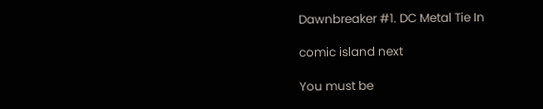Dawnbreaker #1. DC Metal Tie In

comic island next

You must be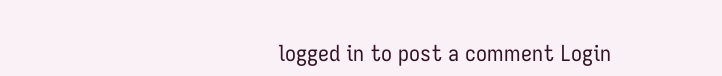logged in to post a comment Login